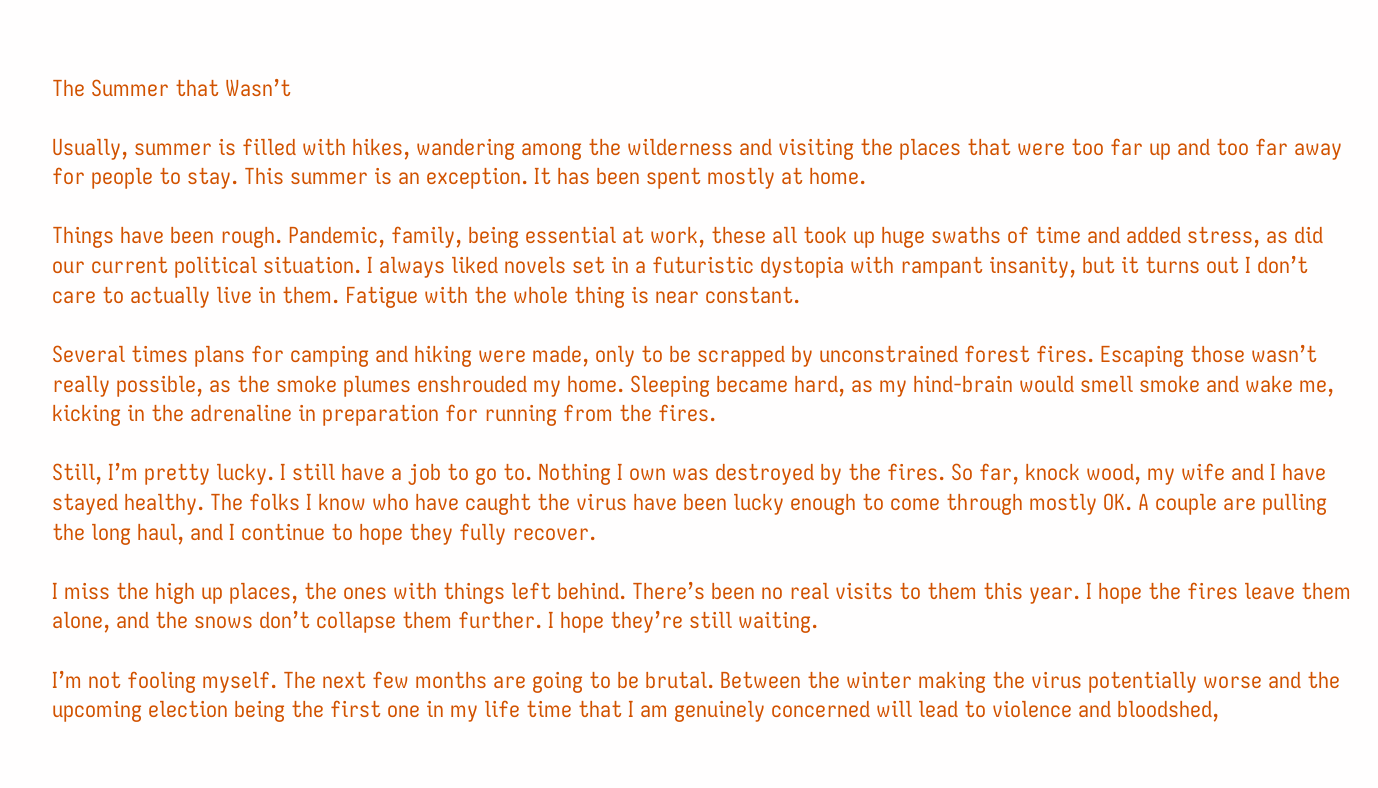The Summer that Wasn’t

Usually, summer is filled with hikes, wandering among the wilderness and visiting the places that were too far up and too far away for people to stay. This summer is an exception. It has been spent mostly at home.

Things have been rough. Pandemic, family, being essential at work, these all took up huge swaths of time and added stress, as did our current political situation. I always liked novels set in a futuristic dystopia with rampant insanity, but it turns out I don’t care to actually live in them. Fatigue with the whole thing is near constant.

Several times plans for camping and hiking were made, only to be scrapped by unconstrained forest fires. Escaping those wasn’t really possible, as the smoke plumes enshrouded my home. Sleeping became hard, as my hind-brain would smell smoke and wake me, kicking in the adrenaline in preparation for running from the fires.

Still, I’m pretty lucky. I still have a job to go to. Nothing I own was destroyed by the fires. So far, knock wood, my wife and I have stayed healthy. The folks I know who have caught the virus have been lucky enough to come through mostly OK. A couple are pulling the long haul, and I continue to hope they fully recover.

I miss the high up places, the ones with things left behind. There’s been no real visits to them this year. I hope the fires leave them alone, and the snows don’t collapse them further. I hope they’re still waiting.

I’m not fooling myself. The next few months are going to be brutal. Between the winter making the virus potentially worse and the upcoming election being the first one in my life time that I am genuinely concerned will lead to violence and bloodshed,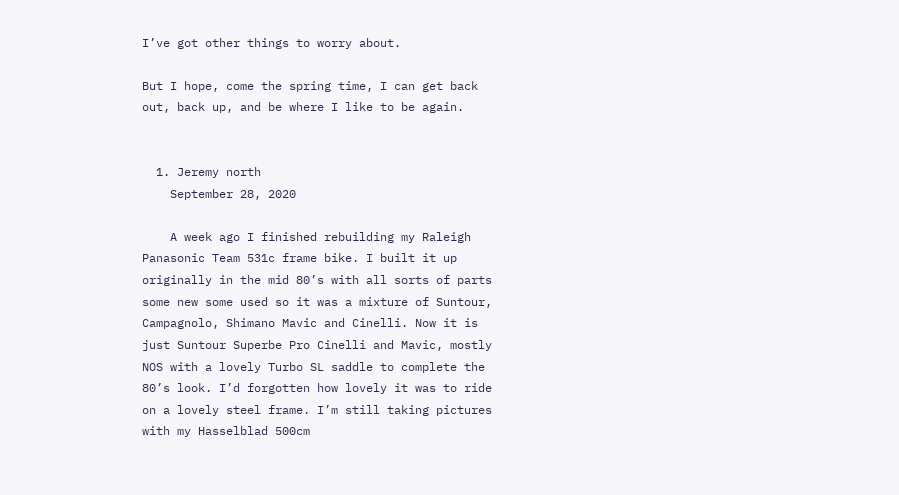I’ve got other things to worry about.

But I hope, come the spring time, I can get back out, back up, and be where I like to be again.


  1. Jeremy north
    September 28, 2020

    A week ago I finished rebuilding my Raleigh Panasonic Team 531c frame bike. I built it up originally in the mid 80’s with all sorts of parts some new some used so it was a mixture of Suntour, Campagnolo, Shimano Mavic and Cinelli. Now it is just Suntour Superbe Pro Cinelli and Mavic, mostly NOS with a lovely Turbo SL saddle to complete the 80’s look. I’d forgotten how lovely it was to ride on a lovely steel frame. I’m still taking pictures with my Hasselblad 500cm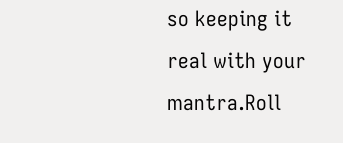so keeping it real with your mantra.Roll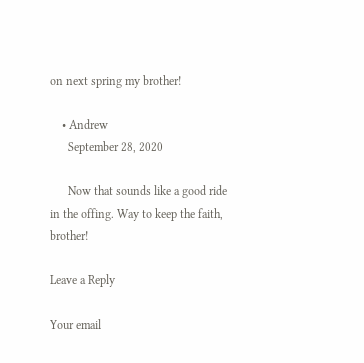on next spring my brother!

    • Andrew
      September 28, 2020

      Now that sounds like a good ride in the offing. Way to keep the faith, brother!

Leave a Reply

Your email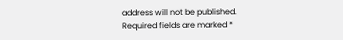address will not be published. Required fields are marked *